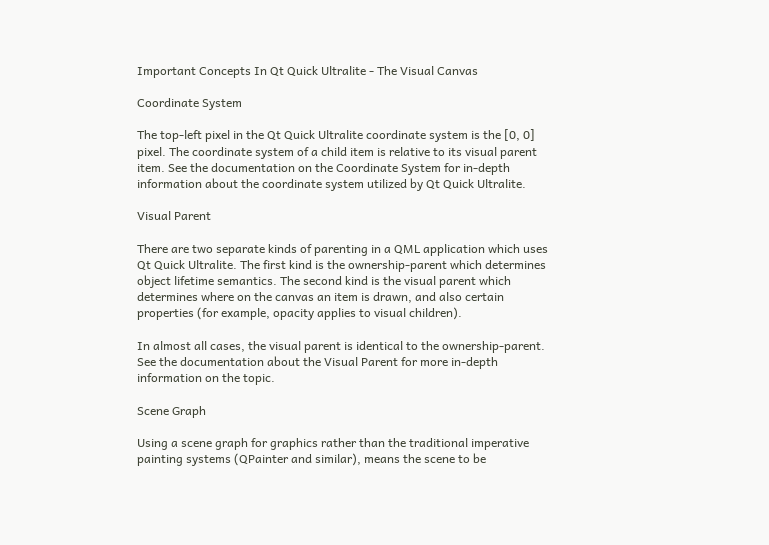Important Concepts In Qt Quick Ultralite - The Visual Canvas

Coordinate System

The top-left pixel in the Qt Quick Ultralite coordinate system is the [0, 0] pixel. The coordinate system of a child item is relative to its visual parent item. See the documentation on the Coordinate System for in-depth information about the coordinate system utilized by Qt Quick Ultralite.

Visual Parent

There are two separate kinds of parenting in a QML application which uses Qt Quick Ultralite. The first kind is the ownership-parent which determines object lifetime semantics. The second kind is the visual parent which determines where on the canvas an item is drawn, and also certain properties (for example, opacity applies to visual children).

In almost all cases, the visual parent is identical to the ownership-parent. See the documentation about the Visual Parent for more in-depth information on the topic.

Scene Graph

Using a scene graph for graphics rather than the traditional imperative painting systems (QPainter and similar), means the scene to be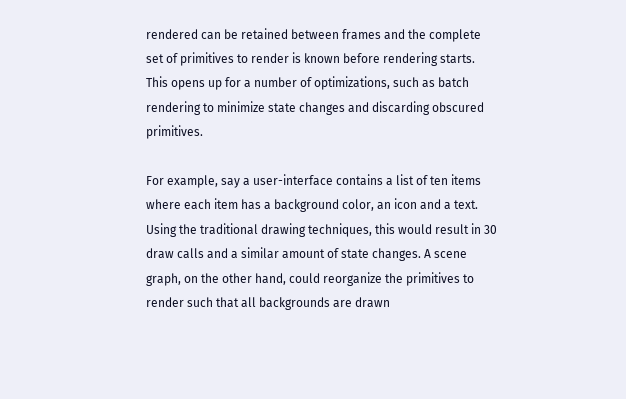rendered can be retained between frames and the complete set of primitives to render is known before rendering starts. This opens up for a number of optimizations, such as batch rendering to minimize state changes and discarding obscured primitives.

For example, say a user-interface contains a list of ten items where each item has a background color, an icon and a text. Using the traditional drawing techniques, this would result in 30 draw calls and a similar amount of state changes. A scene graph, on the other hand, could reorganize the primitives to render such that all backgrounds are drawn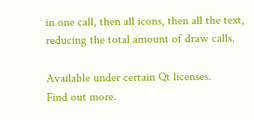in one call, then all icons, then all the text, reducing the total amount of draw calls.

Available under certain Qt licenses.
Find out more.